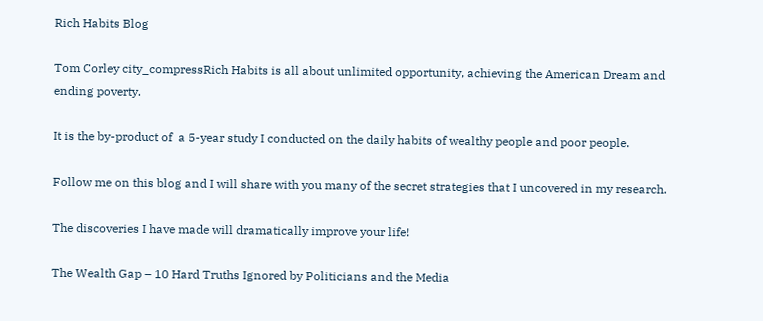Rich Habits Blog

Tom Corley city_compressRich Habits is all about unlimited opportunity, achieving the American Dream and ending poverty.

It is the by-product of  a 5-year study I conducted on the daily habits of wealthy people and poor people.

Follow me on this blog and I will share with you many of the secret strategies that I uncovered in my research.

The discoveries I have made will dramatically improve your life!

The Wealth Gap – 10 Hard Truths Ignored by Politicians and the Media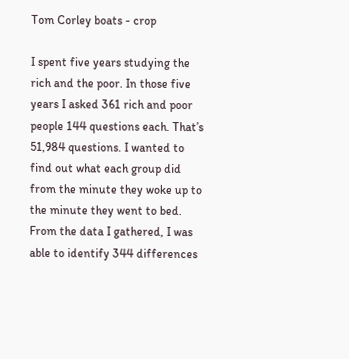Tom Corley boats - crop

I spent five years studying the rich and the poor. In those five years I asked 361 rich and poor people 144 questions each. That’s 51,984 questions. I wanted to find out what each group did from the minute they woke up to the minute they went to bed. From the data I gathered, I was able to identify 344 differences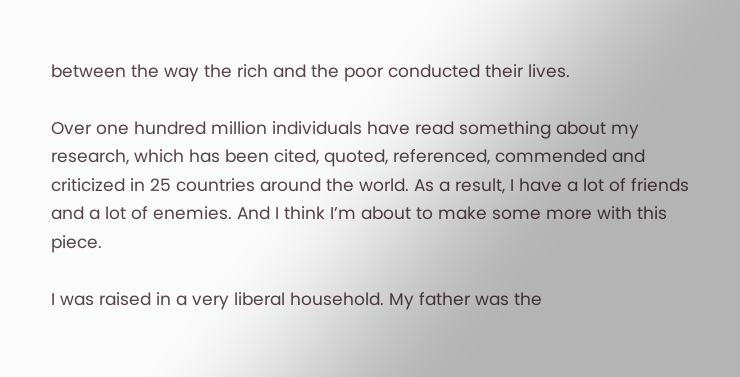between the way the rich and the poor conducted their lives.

Over one hundred million individuals have read something about my research, which has been cited, quoted, referenced, commended and criticized in 25 countries around the world. As a result, I have a lot of friends and a lot of enemies. And I think I’m about to make some more with this piece.

I was raised in a very liberal household. My father was the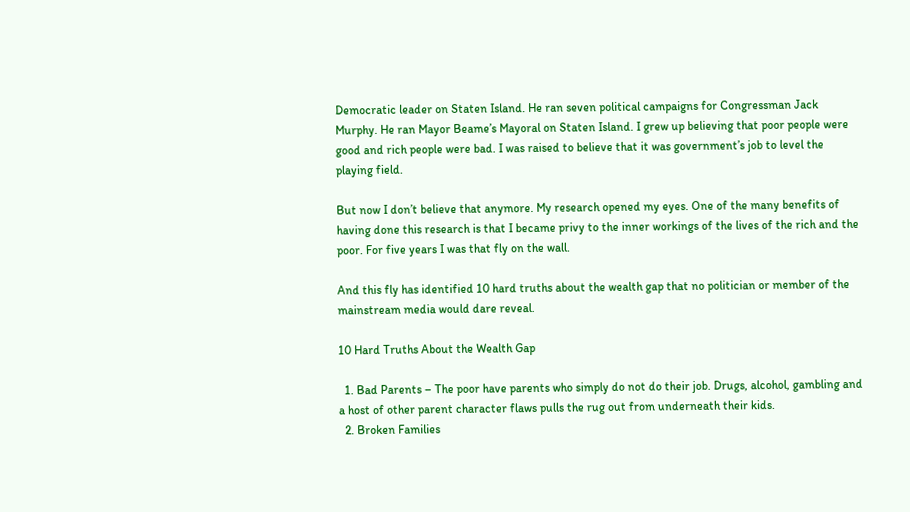Democratic leader on Staten Island. He ran seven political campaigns for Congressman Jack Murphy. He ran Mayor Beame’s Mayoral on Staten Island. I grew up believing that poor people were good and rich people were bad. I was raised to believe that it was government’s job to level the playing field.

But now I don’t believe that anymore. My research opened my eyes. One of the many benefits of having done this research is that I became privy to the inner workings of the lives of the rich and the poor. For five years I was that fly on the wall.

And this fly has identified 10 hard truths about the wealth gap that no politician or member of the mainstream media would dare reveal.

10 Hard Truths About the Wealth Gap

  1. Bad Parents – The poor have parents who simply do not do their job. Drugs, alcohol, gambling and a host of other parent character flaws pulls the rug out from underneath their kids.
  2. Broken Families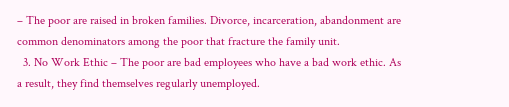– The poor are raised in broken families. Divorce, incarceration, abandonment are common denominators among the poor that fracture the family unit.
  3. No Work Ethic – The poor are bad employees who have a bad work ethic. As a result, they find themselves regularly unemployed.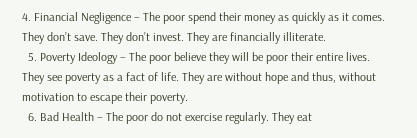4. Financial Negligence – The poor spend their money as quickly as it comes. They don’t save. They don’t invest. They are financially illiterate.
  5. Poverty Ideology – The poor believe they will be poor their entire lives. They see poverty as a fact of life. They are without hope and thus, without motivation to escape their poverty.
  6. Bad Health – The poor do not exercise regularly. They eat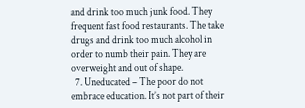and drink too much junk food. They frequent fast food restaurants. The take drugs and drink too much alcohol in order to numb their pain. They are overweight and out of shape.
  7. Uneducated – The poor do not embrace education. It’s not part of their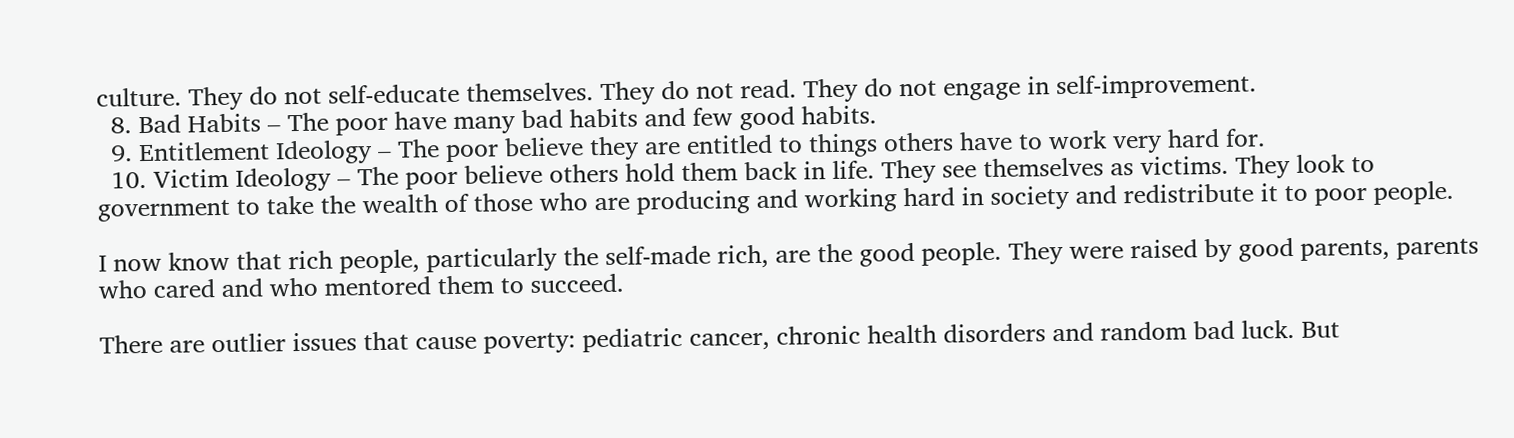culture. They do not self-educate themselves. They do not read. They do not engage in self-improvement.
  8. Bad Habits – The poor have many bad habits and few good habits.
  9. Entitlement Ideology – The poor believe they are entitled to things others have to work very hard for.
  10. Victim Ideology – The poor believe others hold them back in life. They see themselves as victims. They look to government to take the wealth of those who are producing and working hard in society and redistribute it to poor people.

I now know that rich people, particularly the self-made rich, are the good people. They were raised by good parents, parents who cared and who mentored them to succeed.

There are outlier issues that cause poverty: pediatric cancer, chronic health disorders and random bad luck. But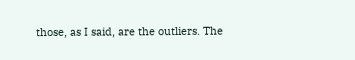those, as I said, are the outliers. The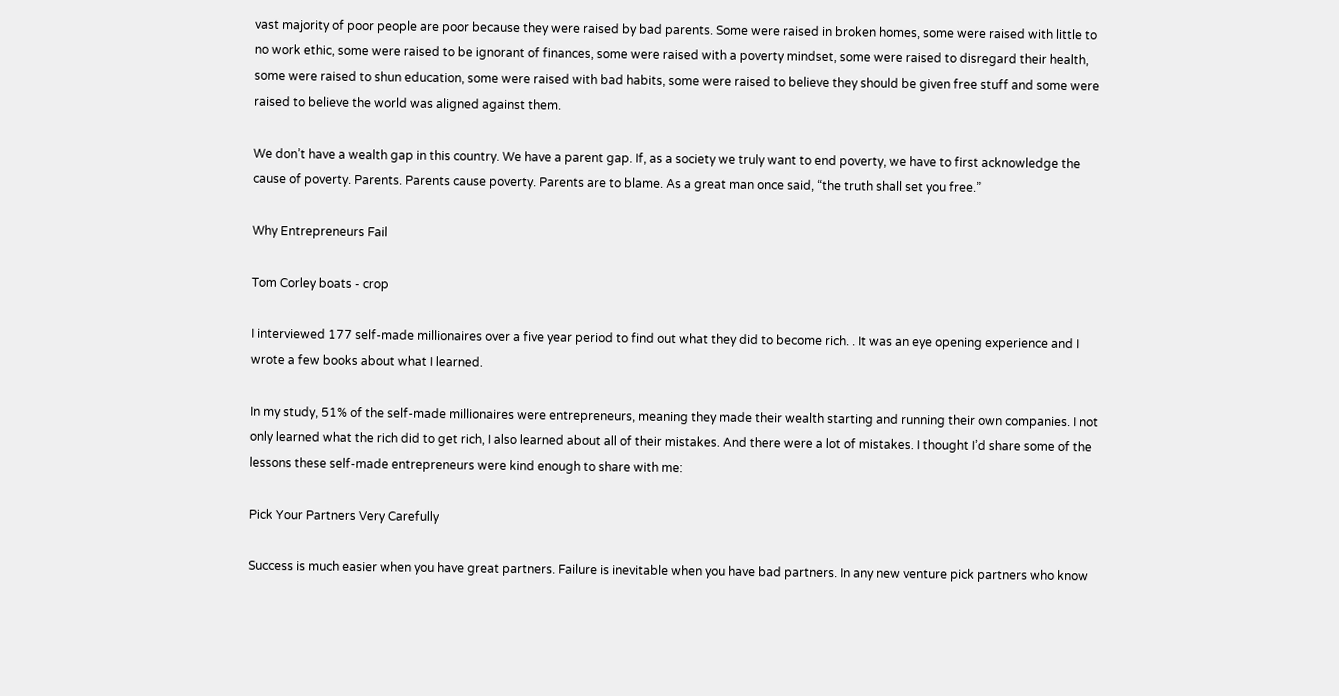vast majority of poor people are poor because they were raised by bad parents. Some were raised in broken homes, some were raised with little to no work ethic, some were raised to be ignorant of finances, some were raised with a poverty mindset, some were raised to disregard their health, some were raised to shun education, some were raised with bad habits, some were raised to believe they should be given free stuff and some were raised to believe the world was aligned against them.

We don’t have a wealth gap in this country. We have a parent gap. If, as a society we truly want to end poverty, we have to first acknowledge the cause of poverty. Parents. Parents cause poverty. Parents are to blame. As a great man once said, “the truth shall set you free.”

Why Entrepreneurs Fail

Tom Corley boats - crop

I interviewed 177 self-made millionaires over a five year period to find out what they did to become rich. . It was an eye opening experience and I wrote a few books about what I learned.

In my study, 51% of the self-made millionaires were entrepreneurs, meaning they made their wealth starting and running their own companies. I not only learned what the rich did to get rich, I also learned about all of their mistakes. And there were a lot of mistakes. I thought I’d share some of the lessons these self-made entrepreneurs were kind enough to share with me:

Pick Your Partners Very Carefully

Success is much easier when you have great partners. Failure is inevitable when you have bad partners. In any new venture pick partners who know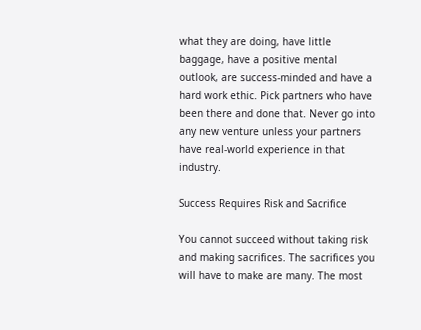what they are doing, have little baggage, have a positive mental outlook, are success-minded and have a hard work ethic. Pick partners who have been there and done that. Never go into any new venture unless your partners have real-world experience in that industry.

Success Requires Risk and Sacrifice

You cannot succeed without taking risk and making sacrifices. The sacrifices you will have to make are many. The most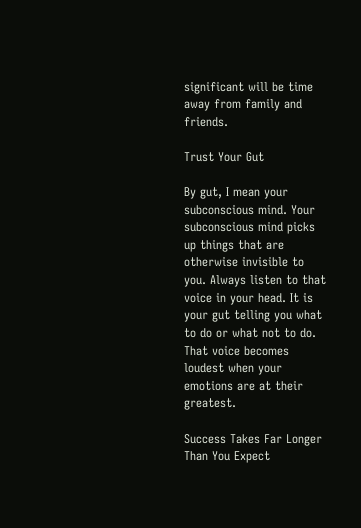significant will be time away from family and friends.

Trust Your Gut

By gut, I mean your subconscious mind. Your subconscious mind picks up things that are otherwise invisible to you. Always listen to that voice in your head. It is your gut telling you what to do or what not to do. That voice becomes loudest when your emotions are at their greatest.

Success Takes Far Longer Than You Expect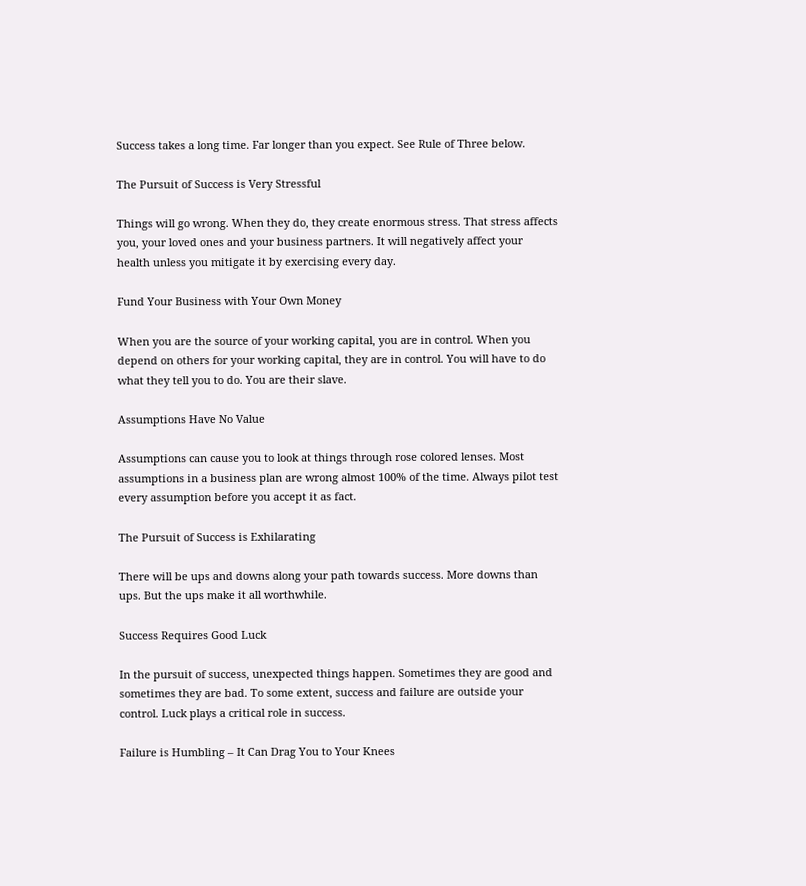Success takes a long time. Far longer than you expect. See Rule of Three below.

The Pursuit of Success is Very Stressful

Things will go wrong. When they do, they create enormous stress. That stress affects you, your loved ones and your business partners. It will negatively affect your health unless you mitigate it by exercising every day.

Fund Your Business with Your Own Money

When you are the source of your working capital, you are in control. When you depend on others for your working capital, they are in control. You will have to do what they tell you to do. You are their slave.

Assumptions Have No Value

Assumptions can cause you to look at things through rose colored lenses. Most assumptions in a business plan are wrong almost 100% of the time. Always pilot test every assumption before you accept it as fact.

The Pursuit of Success is Exhilarating

There will be ups and downs along your path towards success. More downs than ups. But the ups make it all worthwhile.

Success Requires Good Luck

In the pursuit of success, unexpected things happen. Sometimes they are good and sometimes they are bad. To some extent, success and failure are outside your control. Luck plays a critical role in success.

Failure is Humbling – It Can Drag You to Your Knees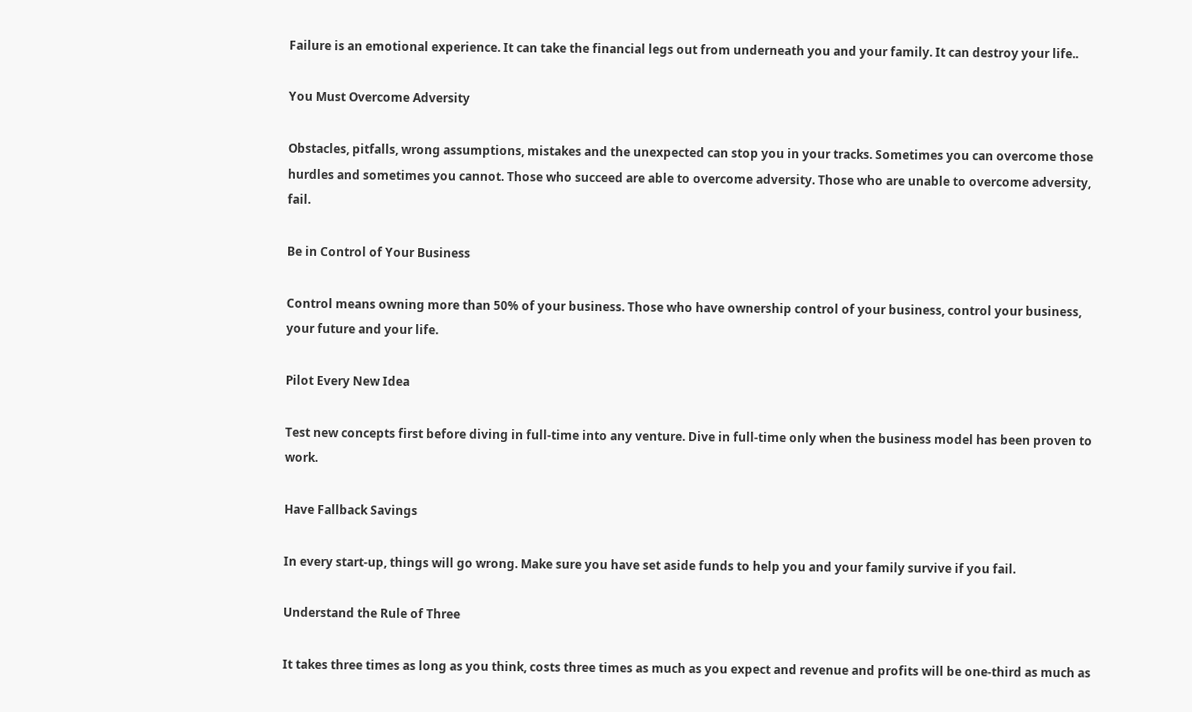Failure is an emotional experience. It can take the financial legs out from underneath you and your family. It can destroy your life..

You Must Overcome Adversity

Obstacles, pitfalls, wrong assumptions, mistakes and the unexpected can stop you in your tracks. Sometimes you can overcome those hurdles and sometimes you cannot. Those who succeed are able to overcome adversity. Those who are unable to overcome adversity, fail.

Be in Control of Your Business

Control means owning more than 50% of your business. Those who have ownership control of your business, control your business, your future and your life.

Pilot Every New Idea

Test new concepts first before diving in full-time into any venture. Dive in full-time only when the business model has been proven to work.

Have Fallback Savings

In every start-up, things will go wrong. Make sure you have set aside funds to help you and your family survive if you fail.

Understand the Rule of Three

It takes three times as long as you think, costs three times as much as you expect and revenue and profits will be one-third as much as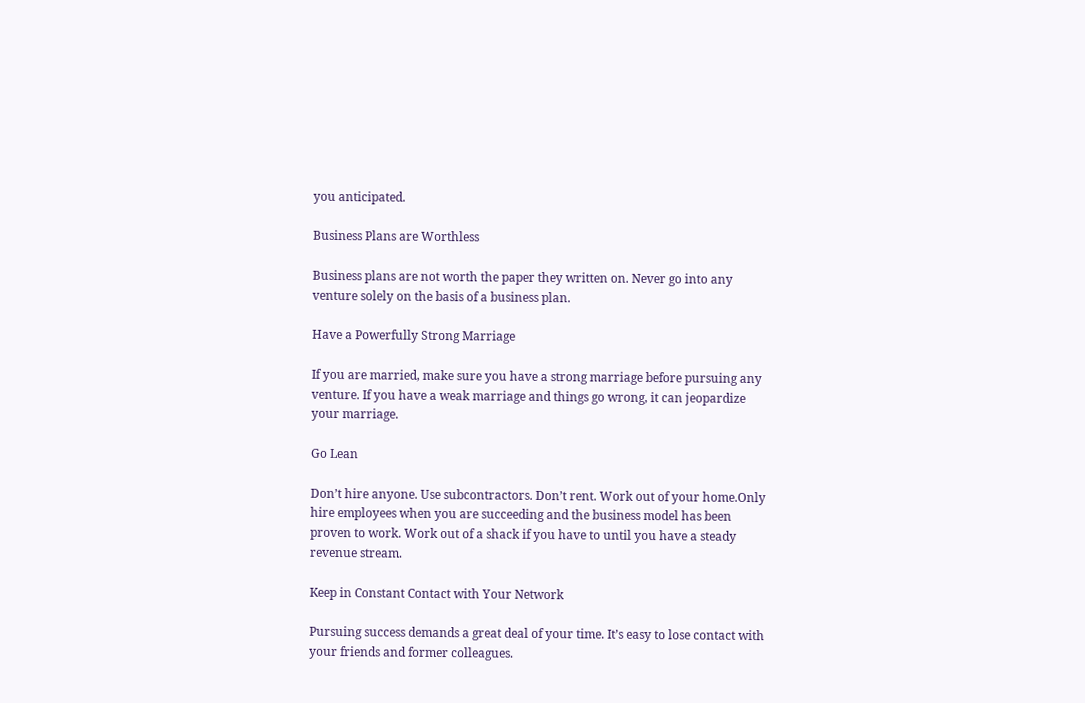you anticipated.

Business Plans are Worthless

Business plans are not worth the paper they written on. Never go into any venture solely on the basis of a business plan.

Have a Powerfully Strong Marriage

If you are married, make sure you have a strong marriage before pursuing any venture. If you have a weak marriage and things go wrong, it can jeopardize your marriage.

Go Lean

Don’t hire anyone. Use subcontractors. Don’t rent. Work out of your home.Only hire employees when you are succeeding and the business model has been proven to work. Work out of a shack if you have to until you have a steady revenue stream.

Keep in Constant Contact with Your Network

Pursuing success demands a great deal of your time. It’s easy to lose contact with your friends and former colleagues.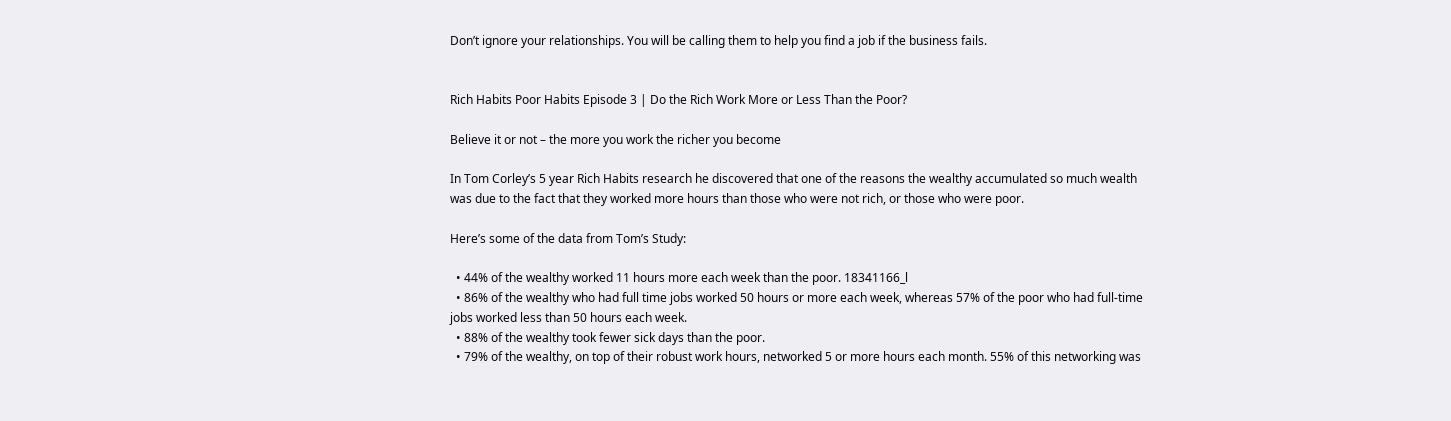Don’t ignore your relationships. You will be calling them to help you find a job if the business fails.


Rich Habits Poor Habits Episode 3 | Do the Rich Work More or Less Than the Poor?

Believe it or not – the more you work the richer you become

In Tom Corley’s 5 year Rich Habits research he discovered that one of the reasons the wealthy accumulated so much wealth was due to the fact that they worked more hours than those who were not rich, or those who were poor.

Here’s some of the data from Tom’s Study:

  • 44% of the wealthy worked 11 hours more each week than the poor. 18341166_l
  • 86% of the wealthy who had full time jobs worked 50 hours or more each week, whereas 57% of the poor who had full-time jobs worked less than 50 hours each week.
  • 88% of the wealthy took fewer sick days than the poor.
  • 79% of the wealthy, on top of their robust work hours, networked 5 or more hours each month. 55% of this networking was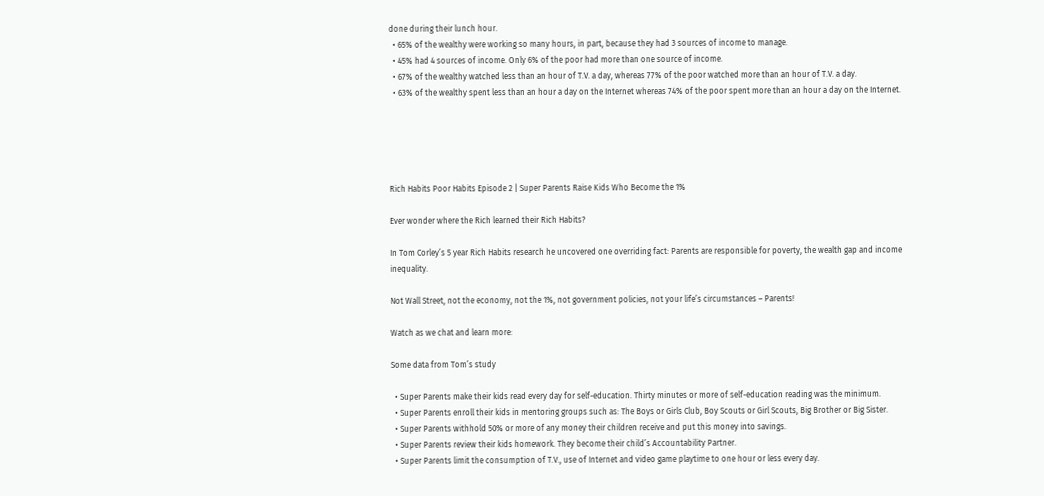done during their lunch hour.
  • 65% of the wealthy were working so many hours, in part, because they had 3 sources of income to manage.
  • 45% had 4 sources of income. Only 6% of the poor had more than one source of income.
  • 67% of the wealthy watched less than an hour of T.V. a day, whereas 77% of the poor watched more than an hour of T.V. a day.
  • 63% of the wealthy spent less than an hour a day on the Internet whereas 74% of the poor spent more than an hour a day on the Internet.





Rich Habits Poor Habits Episode 2 | Super Parents Raise Kids Who Become the 1%

Ever wonder where the Rich learned their Rich Habits?

In Tom Corley’s 5 year Rich Habits research he uncovered one overriding fact: Parents are responsible for poverty, the wealth gap and income inequality.

Not Wall Street, not the economy, not the 1%, not government policies, not your life’s circumstances – Parents!

Watch as we chat and learn more:

Some data from Tom’s study

  • Super Parents make their kids read every day for self-education. Thirty minutes or more of self-education reading was the minimum.
  • Super Parents enroll their kids in mentoring groups such as: The Boys or Girls Club, Boy Scouts or Girl Scouts, Big Brother or Big Sister.
  • Super Parents withhold 50% or more of any money their children receive and put this money into savings.
  • Super Parents review their kids homework. They become their child’s Accountability Partner.
  • Super Parents limit the consumption of T.V., use of Internet and video game playtime to one hour or less every day.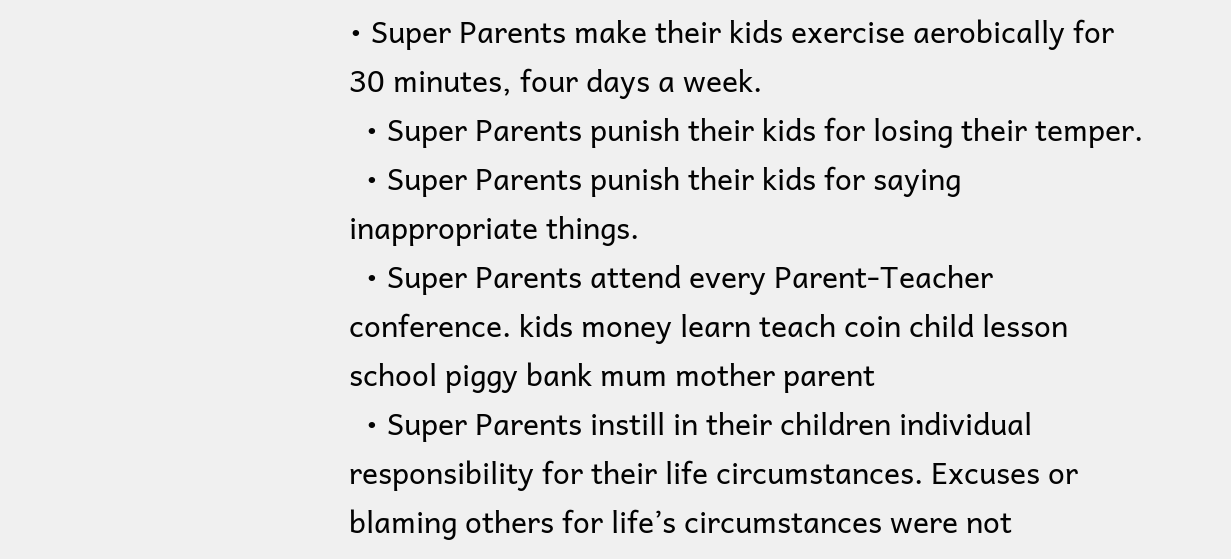• Super Parents make their kids exercise aerobically for 30 minutes, four days a week.
  • Super Parents punish their kids for losing their temper.
  • Super Parents punish their kids for saying inappropriate things.
  • Super Parents attend every Parent-Teacher conference. kids money learn teach coin child lesson school piggy bank mum mother parent
  • Super Parents instill in their children individual responsibility for their life circumstances. Excuses or blaming others for life’s circumstances were not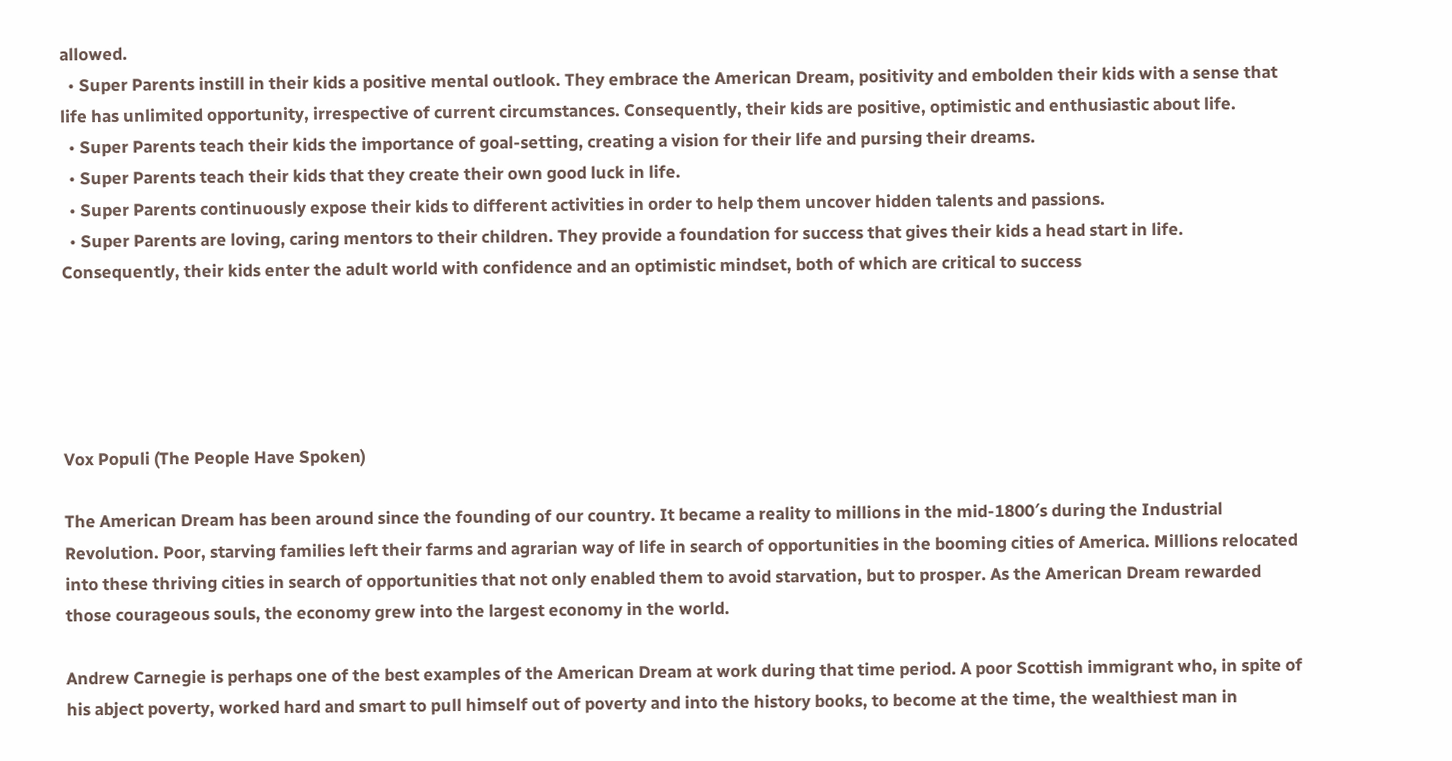allowed.
  • Super Parents instill in their kids a positive mental outlook. They embrace the American Dream, positivity and embolden their kids with a sense that life has unlimited opportunity, irrespective of current circumstances. Consequently, their kids are positive, optimistic and enthusiastic about life.
  • Super Parents teach their kids the importance of goal-setting, creating a vision for their life and pursing their dreams.
  • Super Parents teach their kids that they create their own good luck in life.
  • Super Parents continuously expose their kids to different activities in order to help them uncover hidden talents and passions.
  • Super Parents are loving, caring mentors to their children. They provide a foundation for success that gives their kids a head start in life. Consequently, their kids enter the adult world with confidence and an optimistic mindset, both of which are critical to success





Vox Populi (The People Have Spoken)

The American Dream has been around since the founding of our country. It became a reality to millions in the mid-1800′s during the Industrial Revolution. Poor, starving families left their farms and agrarian way of life in search of opportunities in the booming cities of America. Millions relocated into these thriving cities in search of opportunities that not only enabled them to avoid starvation, but to prosper. As the American Dream rewarded those courageous souls, the economy grew into the largest economy in the world.

Andrew Carnegie is perhaps one of the best examples of the American Dream at work during that time period. A poor Scottish immigrant who, in spite of his abject poverty, worked hard and smart to pull himself out of poverty and into the history books, to become at the time, the wealthiest man in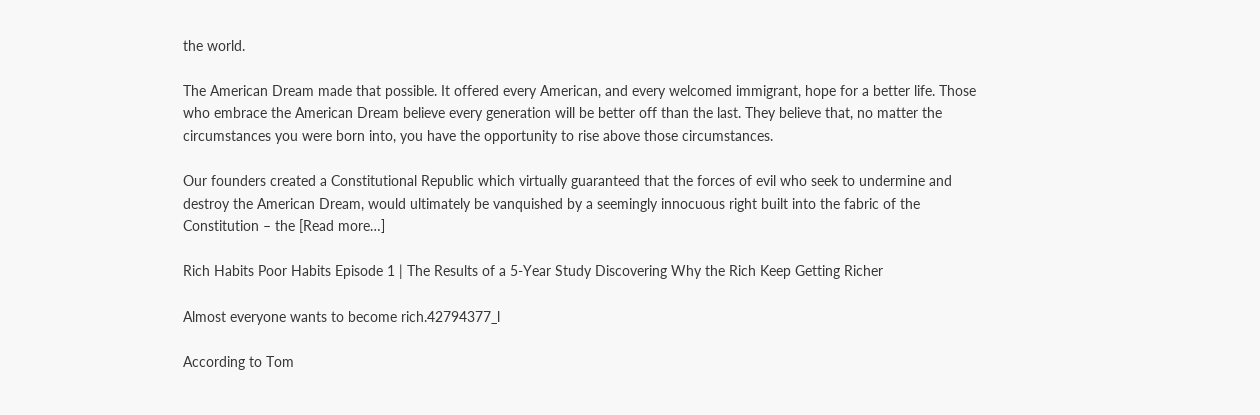the world.

The American Dream made that possible. It offered every American, and every welcomed immigrant, hope for a better life. Those who embrace the American Dream believe every generation will be better off than the last. They believe that, no matter the circumstances you were born into, you have the opportunity to rise above those circumstances.

Our founders created a Constitutional Republic which virtually guaranteed that the forces of evil who seek to undermine and destroy the American Dream, would ultimately be vanquished by a seemingly innocuous right built into the fabric of the Constitution – the [Read more…]

Rich Habits Poor Habits Episode 1 | The Results of a 5-Year Study Discovering Why the Rich Keep Getting Richer

Almost everyone wants to become rich.42794377_l

According to Tom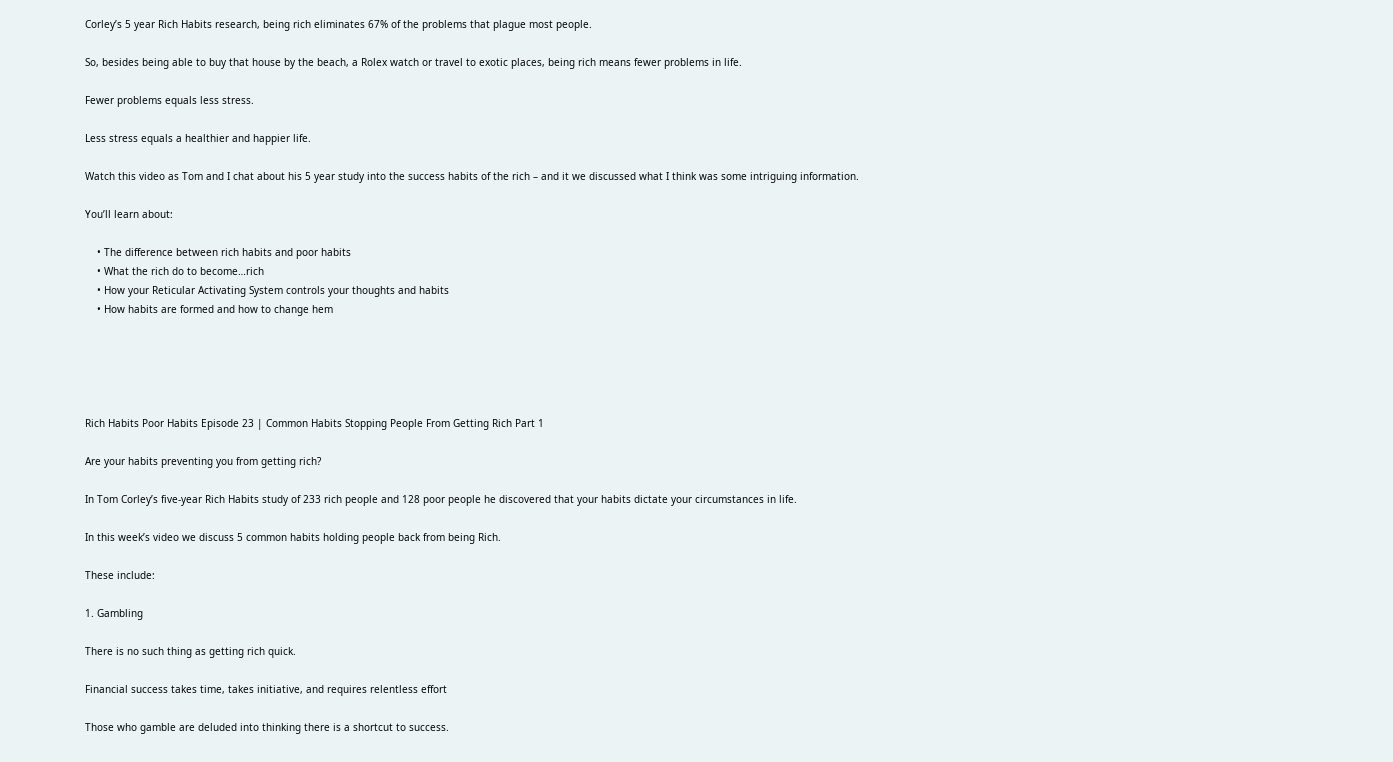Corley’s 5 year Rich Habits research, being rich eliminates 67% of the problems that plague most people.

So, besides being able to buy that house by the beach, a Rolex watch or travel to exotic places, being rich means fewer problems in life.

Fewer problems equals less stress.

Less stress equals a healthier and happier life.

Watch this video as Tom and I chat about his 5 year study into the success habits of the rich – and it we discussed what I think was some intriguing information.

You’ll learn about:

    • The difference between rich habits and poor habits
    • What the rich do to become…rich
    • How your Reticular Activating System controls your thoughts and habits
    • How habits are formed and how to change hem





Rich Habits Poor Habits Episode 23 | Common Habits Stopping People From Getting Rich Part 1

Are your habits preventing you from getting rich?

In Tom Corley’s five-year Rich Habits study of 233 rich people and 128 poor people he discovered that your habits dictate your circumstances in life.

In this week’s video we discuss 5 common habits holding people back from being Rich.

These include:

1. Gambling

There is no such thing as getting rich quick.

Financial success takes time, takes initiative, and requires relentless effort

Those who gamble are deluded into thinking there is a shortcut to success.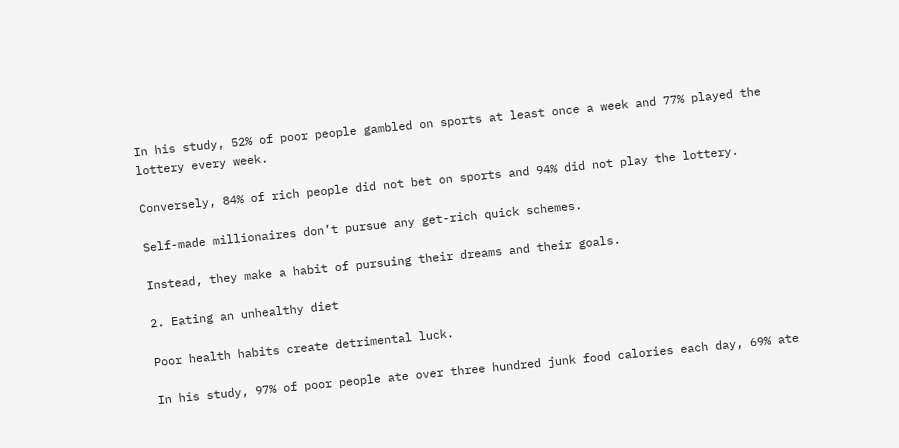In his study, 52% of poor people gambled on sports at least once a week and 77% played the lottery every week.

Conversely, 84% of rich people did not bet on sports and 94% did not play the lottery.

Self-made millionaires don’t pursue any get-rich quick schemes.

Instead, they make a habit of pursuing their dreams and their goals.

2. Eating an unhealthy diet

Poor health habits create detrimental luck.

In his study, 97% of poor people ate over three hundred junk food calories each day, 69% ate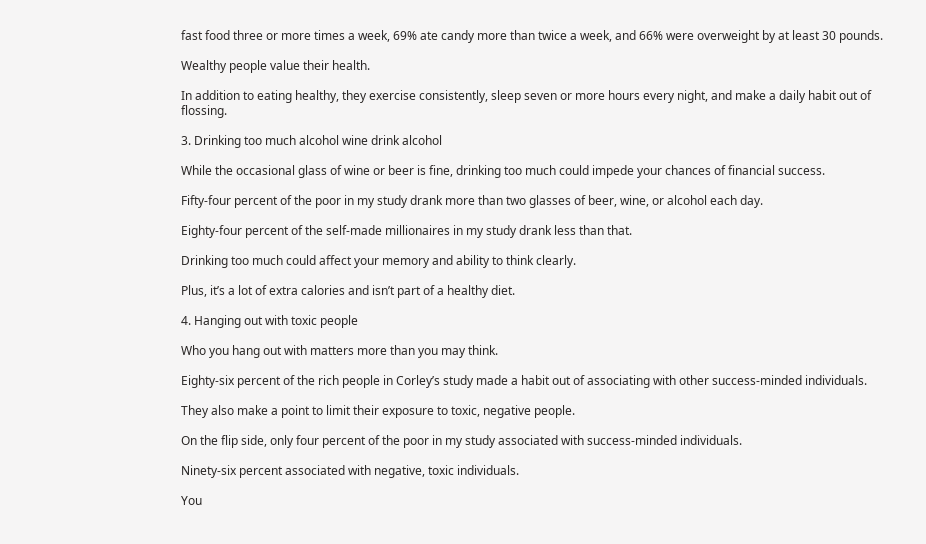fast food three or more times a week, 69% ate candy more than twice a week, and 66% were overweight by at least 30 pounds.

Wealthy people value their health.

In addition to eating healthy, they exercise consistently, sleep seven or more hours every night, and make a daily habit out of flossing.

3. Drinking too much alcohol wine drink alcohol

While the occasional glass of wine or beer is fine, drinking too much could impede your chances of financial success.

Fifty-four percent of the poor in my study drank more than two glasses of beer, wine, or alcohol each day.

Eighty-four percent of the self-made millionaires in my study drank less than that.

Drinking too much could affect your memory and ability to think clearly.

Plus, it’s a lot of extra calories and isn’t part of a healthy diet.

4. Hanging out with toxic people

Who you hang out with matters more than you may think.

Eighty-six percent of the rich people in Corley’s study made a habit out of associating with other success-minded individuals.

They also make a point to limit their exposure to toxic, negative people.

On the flip side, only four percent of the poor in my study associated with success-minded individuals.

Ninety-six percent associated with negative, toxic individuals.

You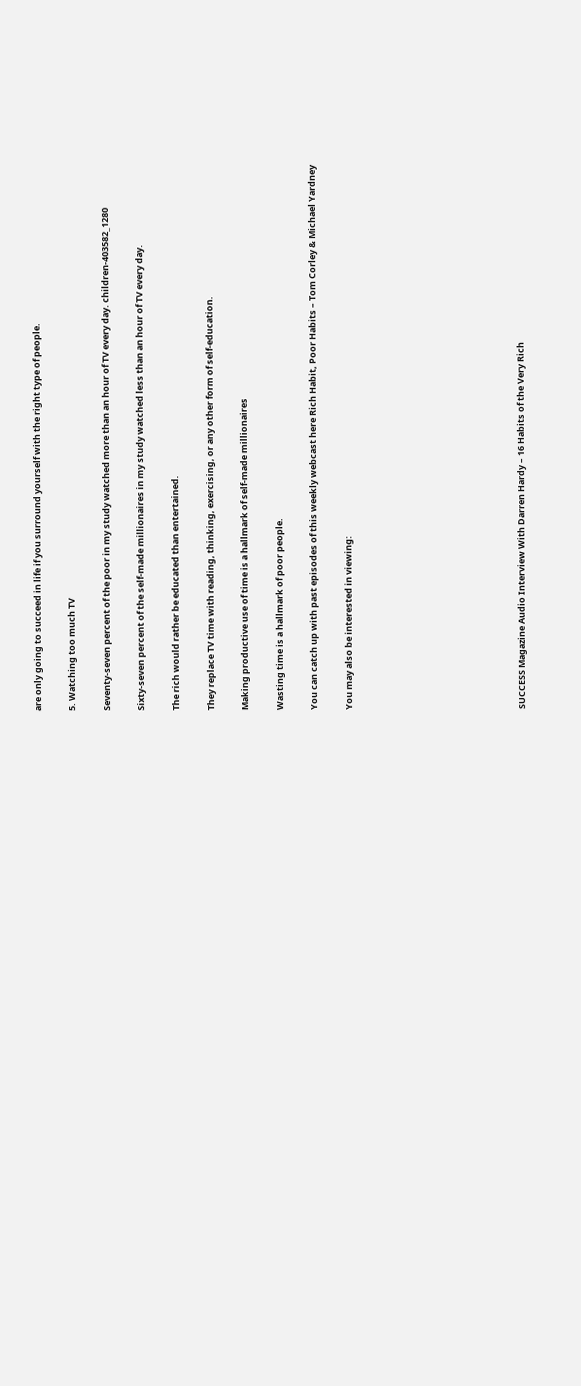are only going to succeed in life if you surround yourself with the right type of people.

5. Watching too much TV

Seventy-seven percent of the poor in my study watched more than an hour of TV every day. children-403582_1280

Sixty-seven percent of the self-made millionaires in my study watched less than an hour of TV every day.

The rich would rather be educated than entertained.

They replace TV time with reading, thinking, exercising, or any other form of self-education.

Making productive use of time is a hallmark of self-made millionaires

Wasting time is a hallmark of poor people.

You can catch up with past episodes of this weekly webcast here Rich Habit, Poor Habits – Tom Corley & Michael Yardney

You may also be interested in viewing:









SUCCESS Magazine Audio Interview With Darren Hardy – 16 Habits of the Very Rich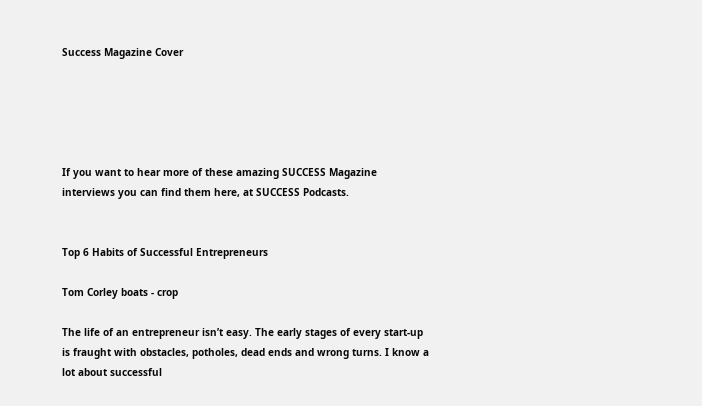Success Magazine Cover





If you want to hear more of these amazing SUCCESS Magazine interviews you can find them here, at SUCCESS Podcasts.


Top 6 Habits of Successful Entrepreneurs

Tom Corley boats - crop

The life of an entrepreneur isn’t easy. The early stages of every start-up is fraught with obstacles, potholes, dead ends and wrong turns. I know a lot about successful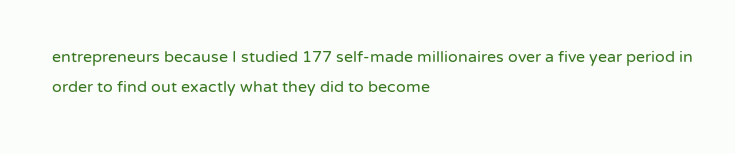entrepreneurs because I studied 177 self-made millionaires over a five year period in order to find out exactly what they did to become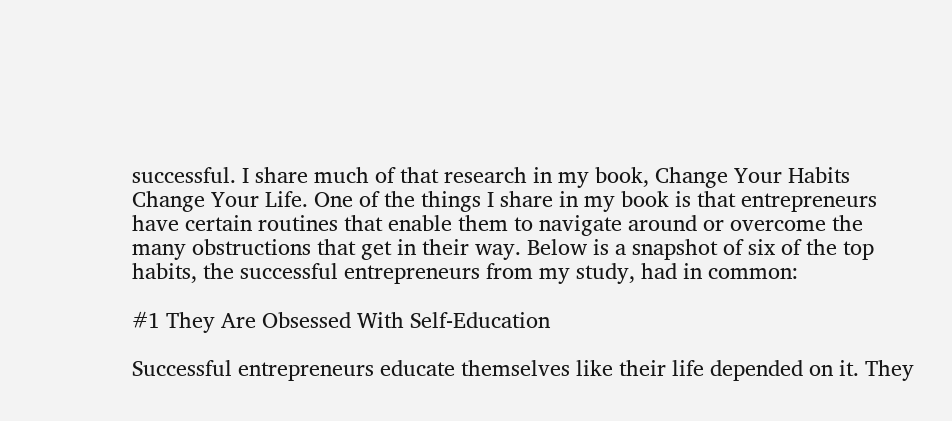successful. I share much of that research in my book, Change Your Habits Change Your Life. One of the things I share in my book is that entrepreneurs have certain routines that enable them to navigate around or overcome the many obstructions that get in their way. Below is a snapshot of six of the top habits, the successful entrepreneurs from my study, had in common:

#1 They Are Obsessed With Self-Education

Successful entrepreneurs educate themselves like their life depended on it. They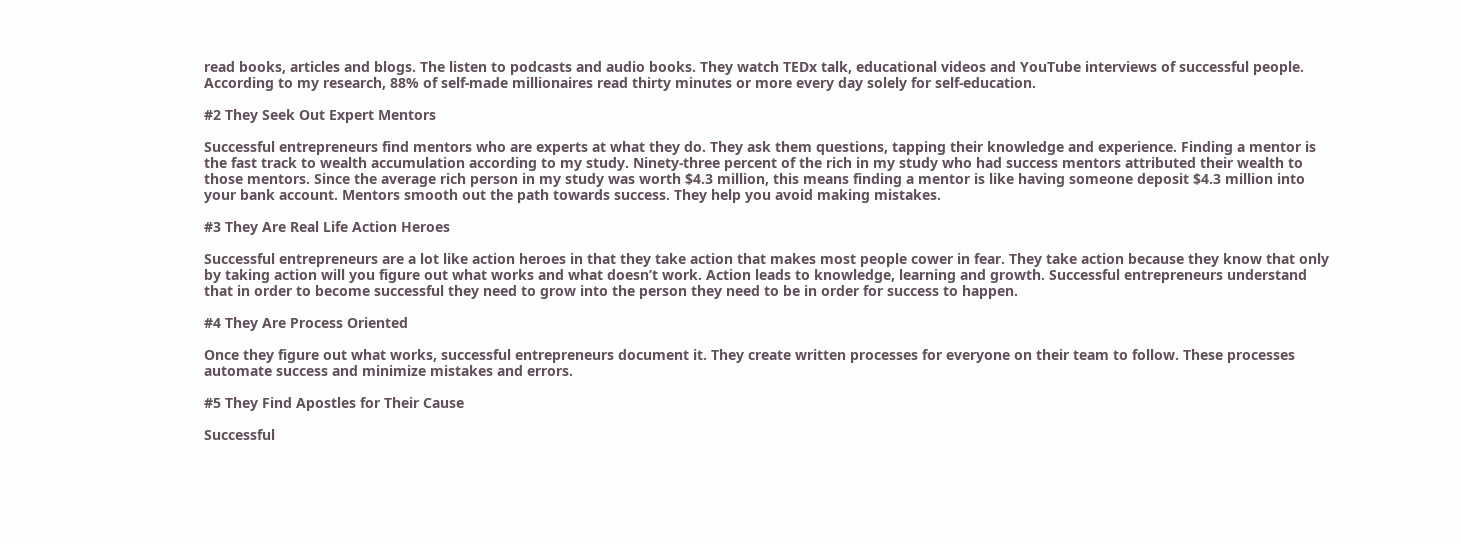read books, articles and blogs. The listen to podcasts and audio books. They watch TEDx talk, educational videos and YouTube interviews of successful people. According to my research, 88% of self-made millionaires read thirty minutes or more every day solely for self-education.

#2 They Seek Out Expert Mentors

Successful entrepreneurs find mentors who are experts at what they do. They ask them questions, tapping their knowledge and experience. Finding a mentor is the fast track to wealth accumulation according to my study. Ninety-three percent of the rich in my study who had success mentors attributed their wealth to those mentors. Since the average rich person in my study was worth $4.3 million, this means finding a mentor is like having someone deposit $4.3 million into your bank account. Mentors smooth out the path towards success. They help you avoid making mistakes.

#3 They Are Real Life Action Heroes

Successful entrepreneurs are a lot like action heroes in that they take action that makes most people cower in fear. They take action because they know that only by taking action will you figure out what works and what doesn’t work. Action leads to knowledge, learning and growth. Successful entrepreneurs understand that in order to become successful they need to grow into the person they need to be in order for success to happen.

#4 They Are Process Oriented

Once they figure out what works, successful entrepreneurs document it. They create written processes for everyone on their team to follow. These processes automate success and minimize mistakes and errors.

#5 They Find Apostles for Their Cause

Successful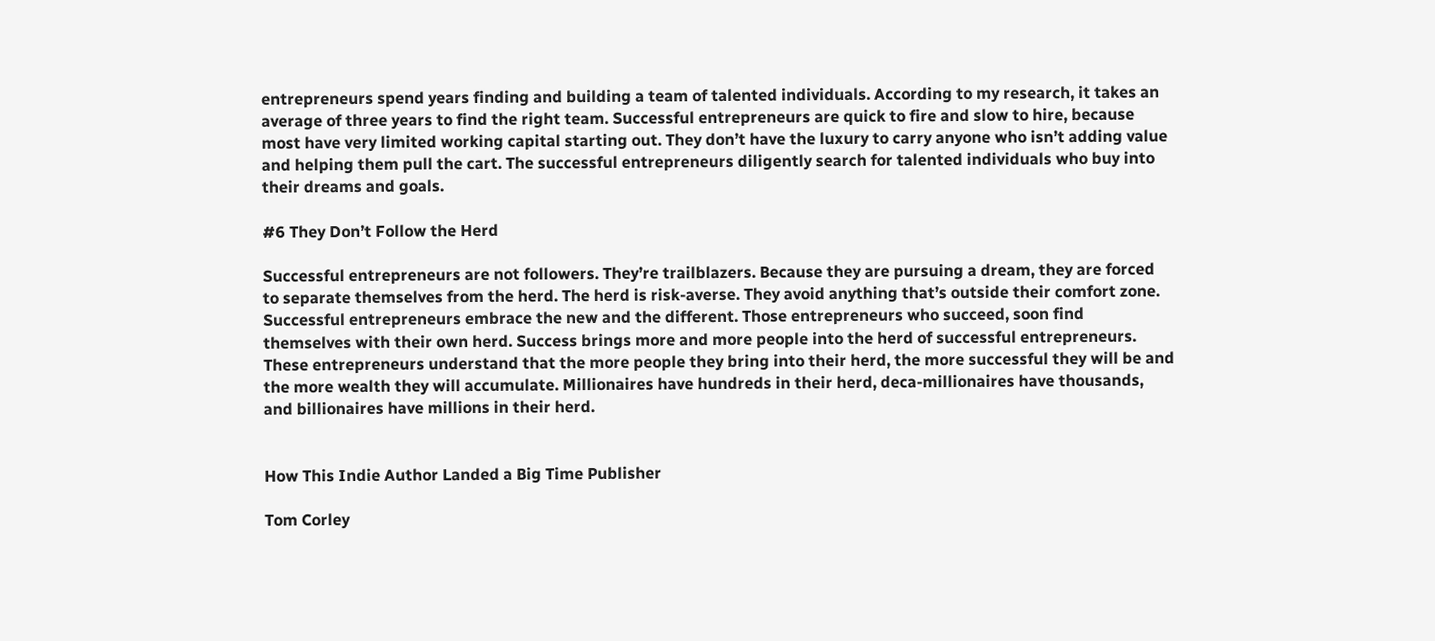entrepreneurs spend years finding and building a team of talented individuals. According to my research, it takes an average of three years to find the right team. Successful entrepreneurs are quick to fire and slow to hire, because most have very limited working capital starting out. They don’t have the luxury to carry anyone who isn’t adding value and helping them pull the cart. The successful entrepreneurs diligently search for talented individuals who buy into their dreams and goals.

#6 They Don’t Follow the Herd

Successful entrepreneurs are not followers. They’re trailblazers. Because they are pursuing a dream, they are forced to separate themselves from the herd. The herd is risk-averse. They avoid anything that’s outside their comfort zone. Successful entrepreneurs embrace the new and the different. Those entrepreneurs who succeed, soon find themselves with their own herd. Success brings more and more people into the herd of successful entrepreneurs. These entrepreneurs understand that the more people they bring into their herd, the more successful they will be and the more wealth they will accumulate. Millionaires have hundreds in their herd, deca-millionaires have thousands, and billionaires have millions in their herd.


How This Indie Author Landed a Big Time Publisher

Tom Corley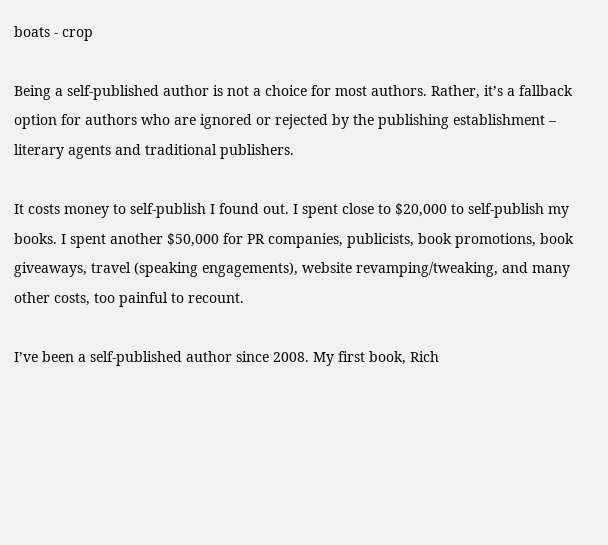boats - crop

Being a self-published author is not a choice for most authors. Rather, it’s a fallback option for authors who are ignored or rejected by the publishing establishment – literary agents and traditional publishers.

It costs money to self-publish I found out. I spent close to $20,000 to self-publish my books. I spent another $50,000 for PR companies, publicists, book promotions, book giveaways, travel (speaking engagements), website revamping/tweaking, and many other costs, too painful to recount.

I’ve been a self-published author since 2008. My first book, Rich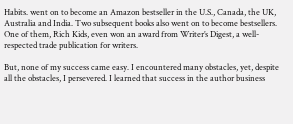Habits. went on to become an Amazon bestseller in the U.S., Canada, the UK, Australia and India. Two subsequent books also went on to become bestsellers. One of them, Rich Kids, even won an award from Writer’s Digest, a well-respected trade publication for writers.

But, none of my success came easy. I encountered many obstacles, yet, despite all the obstacles, I persevered. I learned that success in the author business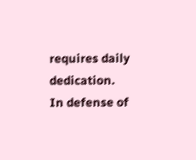requires daily dedication. In defense of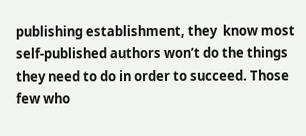publishing establishment, they  know most self-published authors won’t do the things they need to do in order to succeed. Those few who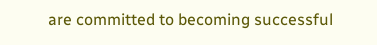are committed to becoming successful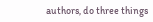authors, do three things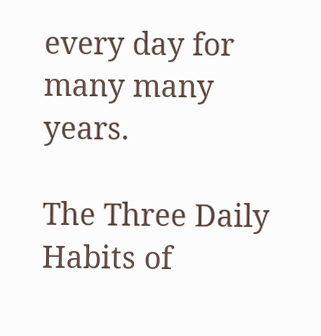every day for many many years.

The Three Daily Habits of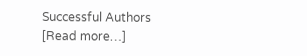Successful Authors [Read more…]